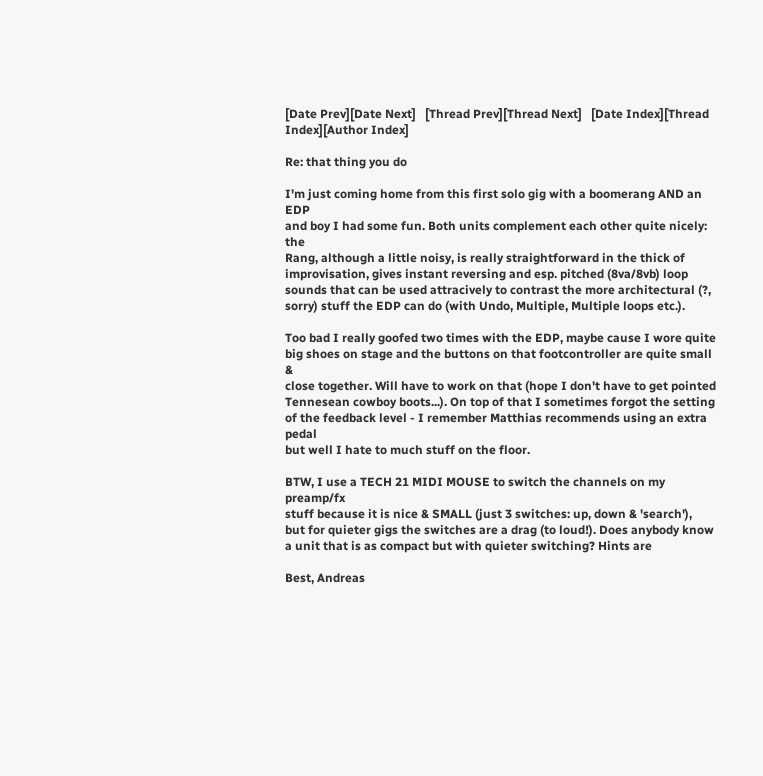[Date Prev][Date Next]   [Thread Prev][Thread Next]   [Date Index][Thread Index][Author Index]

Re: that thing you do

I'm just coming home from this first solo gig with a boomerang AND an EDP
and boy I had some fun. Both units complement each other quite nicely: the
Rang, although a little noisy, is really straightforward in the thick of
improvisation, gives instant reversing and esp. pitched (8va/8vb) loop
sounds that can be used attracively to contrast the more architectural (?,
sorry) stuff the EDP can do (with Undo, Multiple, Multiple loops etc.).

Too bad I really goofed two times with the EDP, maybe cause I wore quite
big shoes on stage and the buttons on that footcontroller are quite small &
close together. Will have to work on that (hope I don't have to get pointed
Tennesean cowboy boots...). On top of that I sometimes forgot the setting
of the feedback level - I remember Matthias recommends using an extra pedal
but well I hate to much stuff on the floor.

BTW, I use a TECH 21 MIDI MOUSE to switch the channels on my preamp/fx
stuff because it is nice & SMALL (just 3 switches: up, down & 'search'),
but for quieter gigs the switches are a drag (to loud!). Does anybody know
a unit that is as compact but with quieter switching? Hints are

Best, Andreas